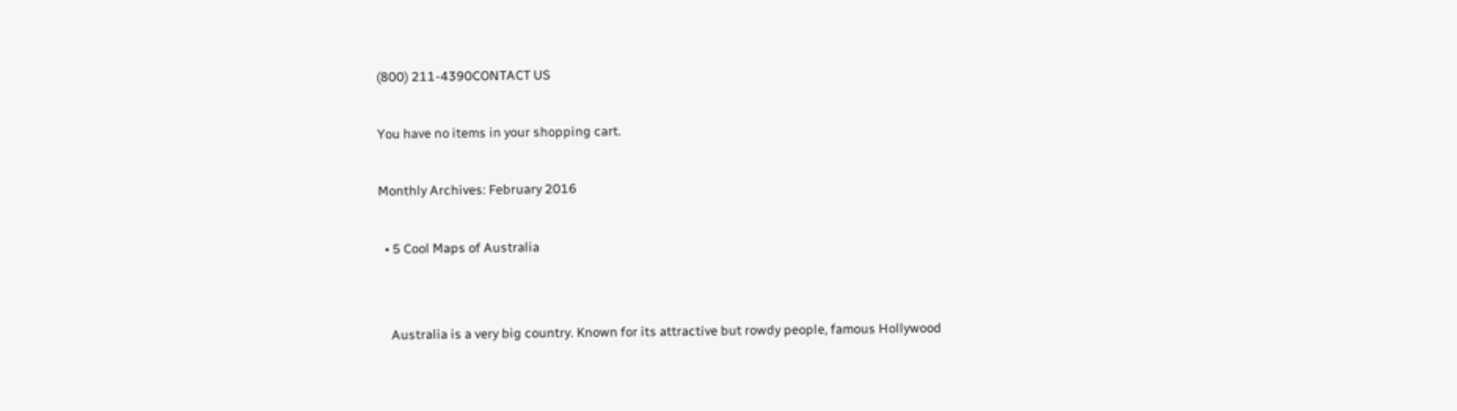(800) 211-4390CONTACT US

You have no items in your shopping cart.

Monthly Archives: February 2016

  • 5 Cool Maps of Australia


    Australia is a very big country. Known for its attractive but rowdy people, famous Hollywood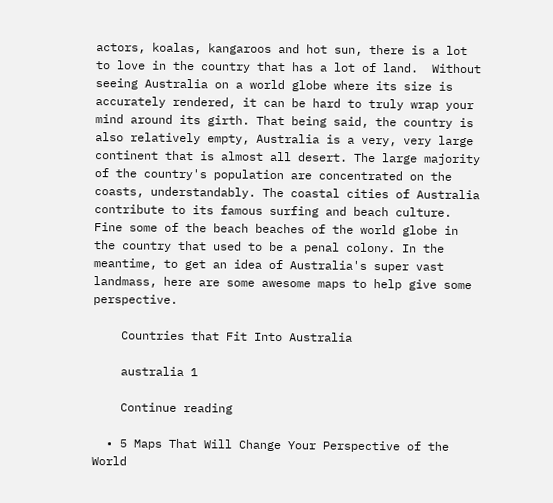actors, koalas, kangaroos and hot sun, there is a lot to love in the country that has a lot of land.  Without seeing Australia on a world globe where its size is accurately rendered, it can be hard to truly wrap your mind around its girth. That being said, the country is also relatively empty, Australia is a very, very large continent that is almost all desert. The large majority of the country's population are concentrated on the coasts, understandably. The coastal cities of Australia contribute to its famous surfing and beach culture. Fine some of the beach beaches of the world globe in the country that used to be a penal colony. In the meantime, to get an idea of Australia's super vast landmass, here are some awesome maps to help give some perspective.

    Countries that Fit Into Australia

    australia 1

    Continue reading

  • 5 Maps That Will Change Your Perspective of the World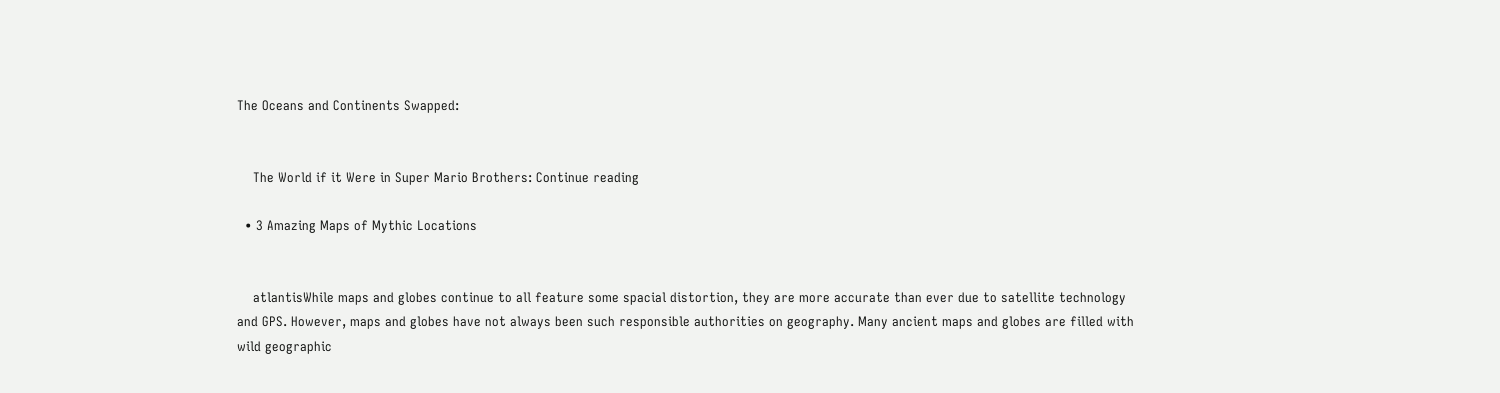The Oceans and Continents Swapped:


    The World if it Were in Super Mario Brothers: Continue reading

  • 3 Amazing Maps of Mythic Locations


    atlantisWhile maps and globes continue to all feature some spacial distortion, they are more accurate than ever due to satellite technology and GPS. However, maps and globes have not always been such responsible authorities on geography. Many ancient maps and globes are filled with wild geographic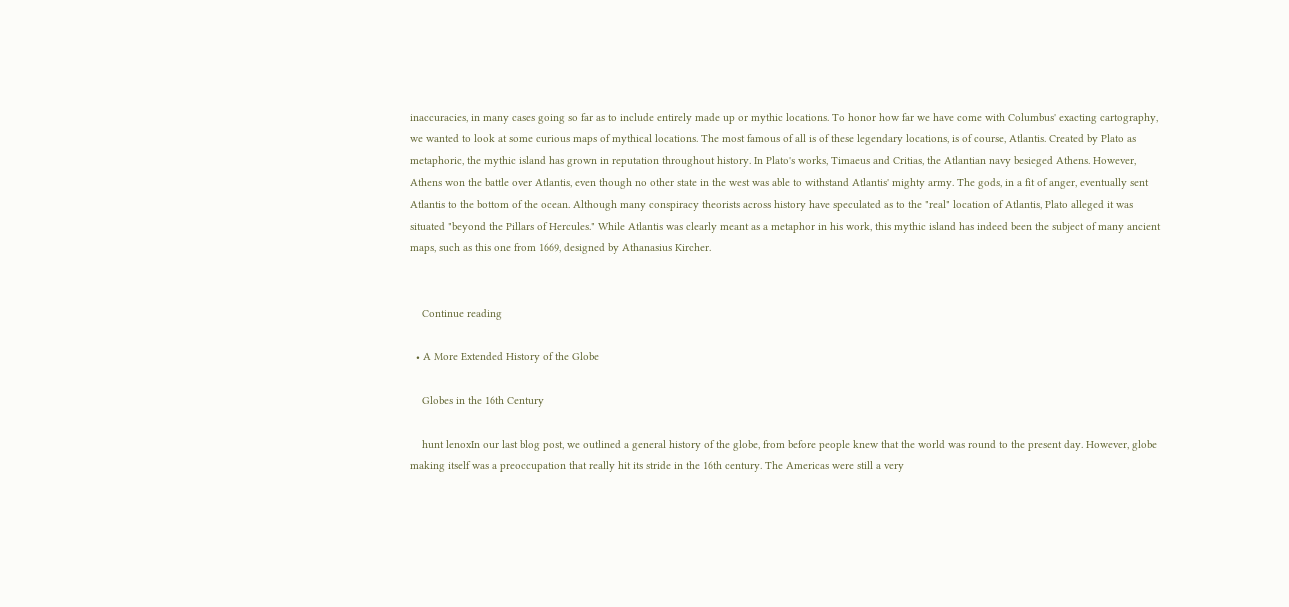inaccuracies, in many cases going so far as to include entirely made up or mythic locations. To honor how far we have come with Columbus' exacting cartography, we wanted to look at some curious maps of mythical locations. The most famous of all is of these legendary locations, is of course, Atlantis. Created by Plato as metaphoric, the mythic island has grown in reputation throughout history. In Plato's works, Timaeus and Critias, the Atlantian navy besieged Athens. However, Athens won the battle over Atlantis, even though no other state in the west was able to withstand Atlantis' mighty army. The gods, in a fit of anger, eventually sent Atlantis to the bottom of the ocean. Although many conspiracy theorists across history have speculated as to the "real" location of Atlantis, Plato alleged it was situated "beyond the Pillars of Hercules." While Atlantis was clearly meant as a metaphor in his work, this mythic island has indeed been the subject of many ancient maps, such as this one from 1669, designed by Athanasius Kircher.


    Continue reading

  • A More Extended History of the Globe

    Globes in the 16th Century

    hunt lenoxIn our last blog post, we outlined a general history of the globe, from before people knew that the world was round to the present day. However, globe making itself was a preoccupation that really hit its stride in the 16th century. The Americas were still a very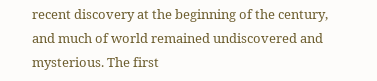recent discovery at the beginning of the century, and much of world remained undiscovered and mysterious. The first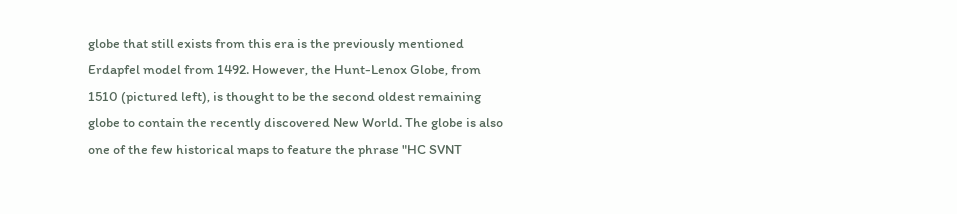globe that still exists from this era is the previously mentioned Erdapfel model from 1492. However, the Hunt-Lenox Globe, from 1510 (pictured left), is thought to be the second oldest remaining globe to contain the recently discovered New World. The globe is also one of the few historical maps to feature the phrase "HC SVNT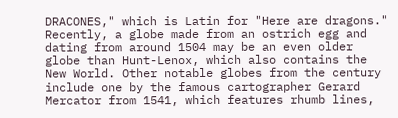DRACONES," which is Latin for "Here are dragons." Recently, a globe made from an ostrich egg and dating from around 1504 may be an even older globe than Hunt-Lenox, which also contains the New World. Other notable globes from the century include one by the famous cartographer Gerard Mercator from 1541, which features rhumb lines,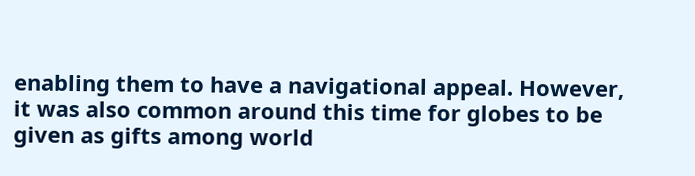enabling them to have a navigational appeal. However, it was also common around this time for globes to be given as gifts among world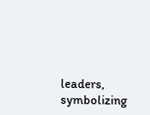leaders, symbolizing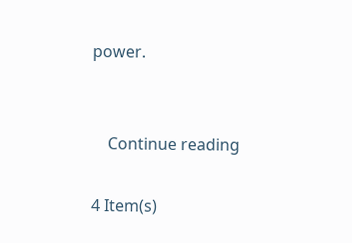power.


    Continue reading

4 Item(s)